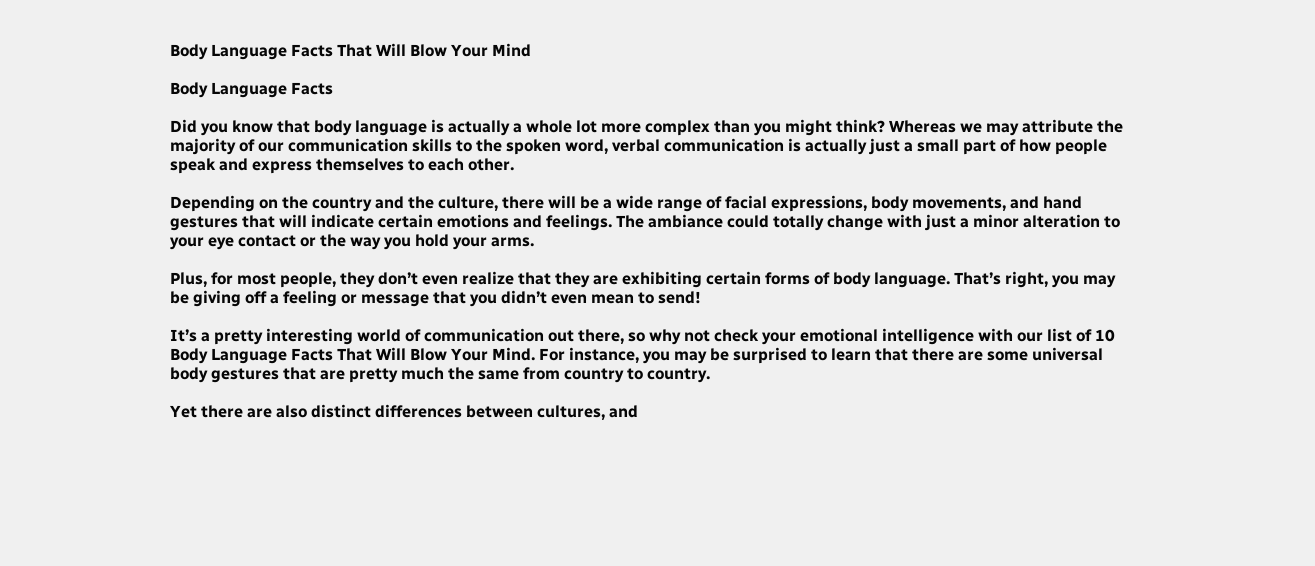Body Language Facts That Will Blow Your Mind

Body Language Facts

Did you know that body language is actually a whole lot more complex than you might think? Whereas we may attribute the majority of our communication skills to the spoken word, verbal communication is actually just a small part of how people speak and express themselves to each other.

Depending on the country and the culture, there will be a wide range of facial expressions, body movements, and hand gestures that will indicate certain emotions and feelings. The ambiance could totally change with just a minor alteration to your eye contact or the way you hold your arms.

Plus, for most people, they don’t even realize that they are exhibiting certain forms of body language. That’s right, you may be giving off a feeling or message that you didn’t even mean to send!

It’s a pretty interesting world of communication out there, so why not check your emotional intelligence with our list of 10 Body Language Facts That Will Blow Your Mind. For instance, you may be surprised to learn that there are some universal body gestures that are pretty much the same from country to country.

Yet there are also distinct differences between cultures, and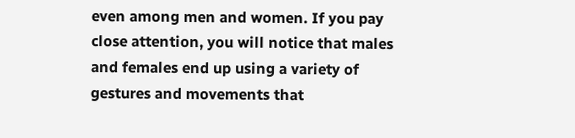even among men and women. If you pay close attention, you will notice that males and females end up using a variety of gestures and movements that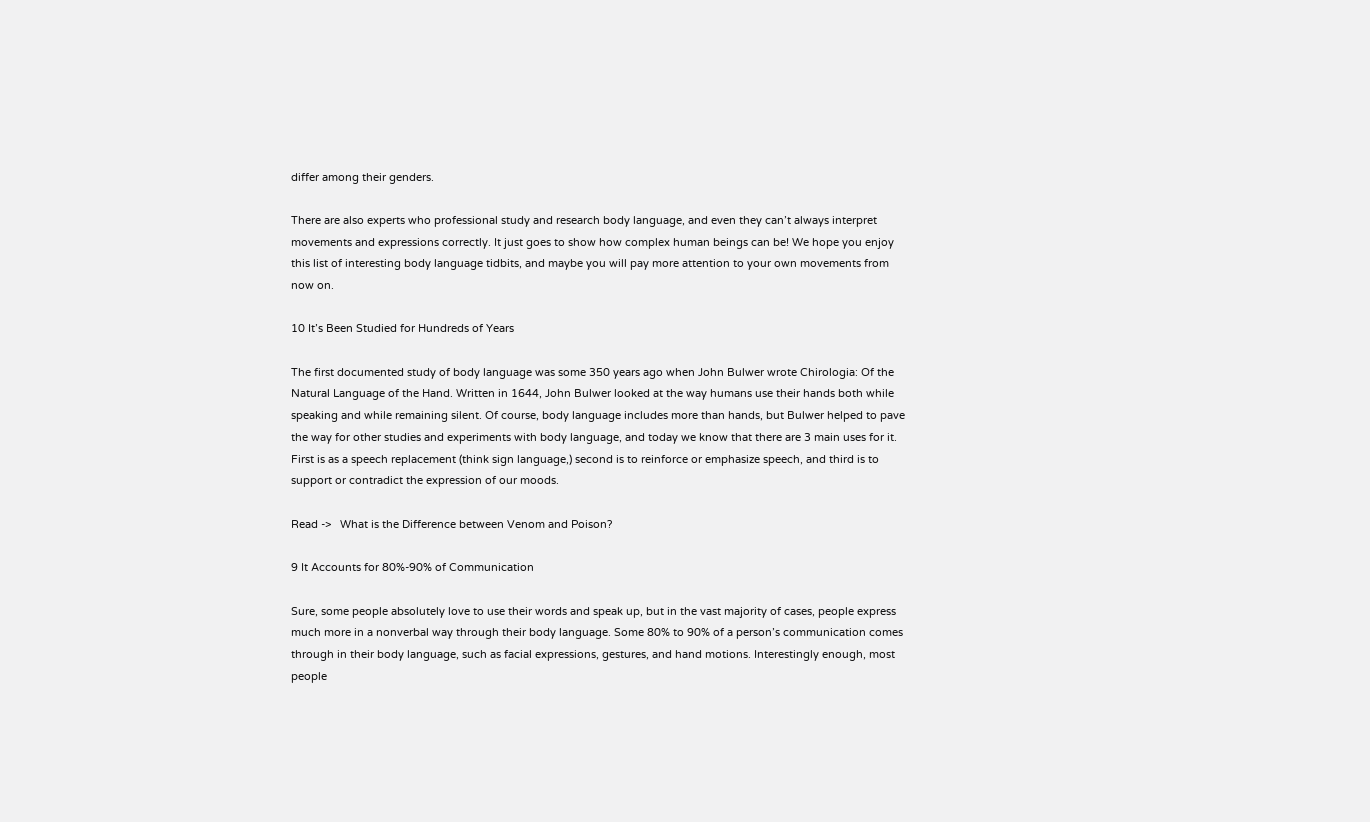differ among their genders.

There are also experts who professional study and research body language, and even they can’t always interpret movements and expressions correctly. It just goes to show how complex human beings can be! We hope you enjoy this list of interesting body language tidbits, and maybe you will pay more attention to your own movements from now on.

10 It’s Been Studied for Hundreds of Years

The first documented study of body language was some 350 years ago when John Bulwer wrote Chirologia: Of the Natural Language of the Hand. Written in 1644, John Bulwer looked at the way humans use their hands both while speaking and while remaining silent. Of course, body language includes more than hands, but Bulwer helped to pave the way for other studies and experiments with body language, and today we know that there are 3 main uses for it. First is as a speech replacement (think sign language,) second is to reinforce or emphasize speech, and third is to support or contradict the expression of our moods.

Read ->   What is the Difference between Venom and Poison?

9 It Accounts for 80%-90% of Communication

Sure, some people absolutely love to use their words and speak up, but in the vast majority of cases, people express much more in a nonverbal way through their body language. Some 80% to 90% of a person’s communication comes through in their body language, such as facial expressions, gestures, and hand motions. Interestingly enough, most people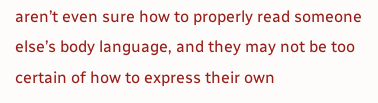aren’t even sure how to properly read someone else’s body language, and they may not be too certain of how to express their own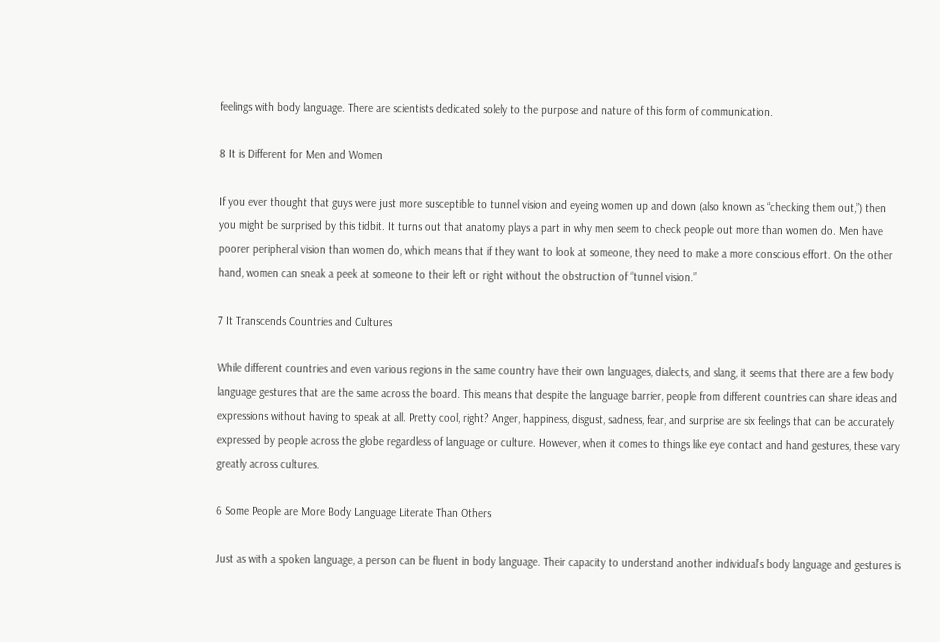feelings with body language. There are scientists dedicated solely to the purpose and nature of this form of communication.

8 It is Different for Men and Women

If you ever thought that guys were just more susceptible to tunnel vision and eyeing women up and down (also known as “checking them out,”) then you might be surprised by this tidbit. It turns out that anatomy plays a part in why men seem to check people out more than women do. Men have poorer peripheral vision than women do, which means that if they want to look at someone, they need to make a more conscious effort. On the other hand, women can sneak a peek at someone to their left or right without the obstruction of “tunnel vision.”

7 It Transcends Countries and Cultures

While different countries and even various regions in the same country have their own languages, dialects, and slang, it seems that there are a few body language gestures that are the same across the board. This means that despite the language barrier, people from different countries can share ideas and expressions without having to speak at all. Pretty cool, right? Anger, happiness, disgust, sadness, fear, and surprise are six feelings that can be accurately expressed by people across the globe regardless of language or culture. However, when it comes to things like eye contact and hand gestures, these vary greatly across cultures.

6 Some People are More Body Language Literate Than Others

Just as with a spoken language, a person can be fluent in body language. Their capacity to understand another individual’s body language and gestures is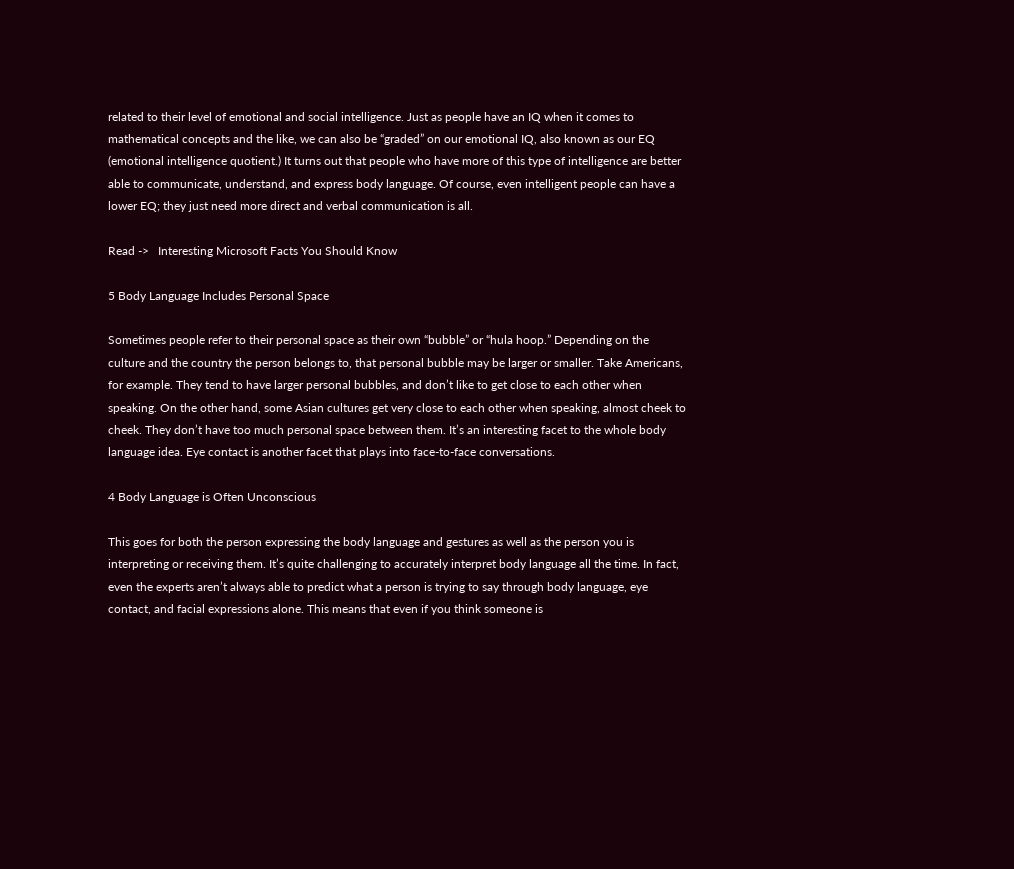related to their level of emotional and social intelligence. Just as people have an IQ when it comes to mathematical concepts and the like, we can also be “graded” on our emotional IQ, also known as our EQ (emotional intelligence quotient.) It turns out that people who have more of this type of intelligence are better able to communicate, understand, and express body language. Of course, even intelligent people can have a lower EQ; they just need more direct and verbal communication is all.

Read ->   Interesting Microsoft Facts You Should Know

5 Body Language Includes Personal Space

Sometimes people refer to their personal space as their own “bubble” or “hula hoop.” Depending on the culture and the country the person belongs to, that personal bubble may be larger or smaller. Take Americans, for example. They tend to have larger personal bubbles, and don’t like to get close to each other when speaking. On the other hand, some Asian cultures get very close to each other when speaking, almost cheek to cheek. They don’t have too much personal space between them. It’s an interesting facet to the whole body language idea. Eye contact is another facet that plays into face-to-face conversations.

4 Body Language is Often Unconscious

This goes for both the person expressing the body language and gestures as well as the person you is interpreting or receiving them. It’s quite challenging to accurately interpret body language all the time. In fact, even the experts aren’t always able to predict what a person is trying to say through body language, eye contact, and facial expressions alone. This means that even if you think someone is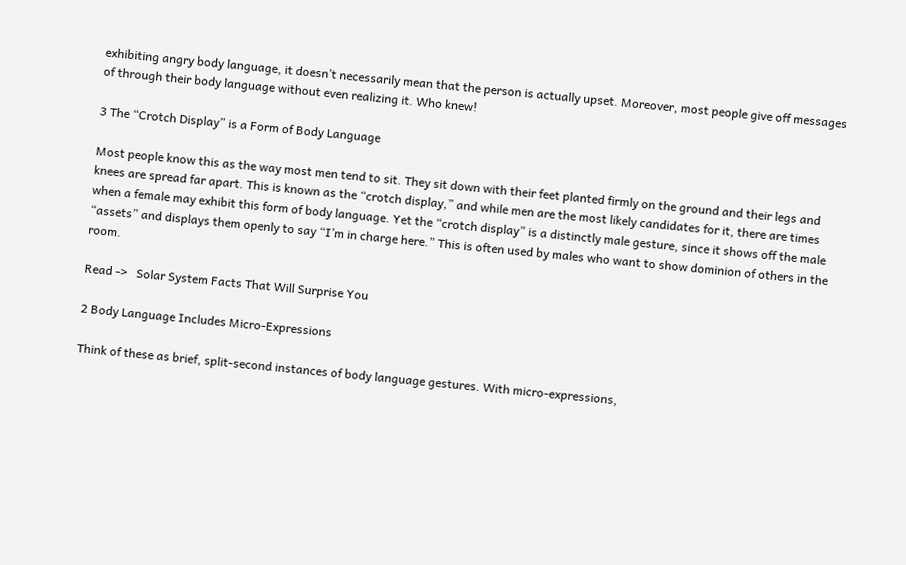exhibiting angry body language, it doesn’t necessarily mean that the person is actually upset. Moreover, most people give off messages of through their body language without even realizing it. Who knew!

3 The “Crotch Display” is a Form of Body Language

Most people know this as the way most men tend to sit. They sit down with their feet planted firmly on the ground and their legs and knees are spread far apart. This is known as the “crotch display,” and while men are the most likely candidates for it, there are times when a female may exhibit this form of body language. Yet the “crotch display” is a distinctly male gesture, since it shows off the male “assets” and displays them openly to say “I’m in charge here.” This is often used by males who want to show dominion of others in the room.

Read ->   Solar System Facts That Will Surprise You

2 Body Language Includes Micro-Expressions

Think of these as brief, split-second instances of body language gestures. With micro-expressions,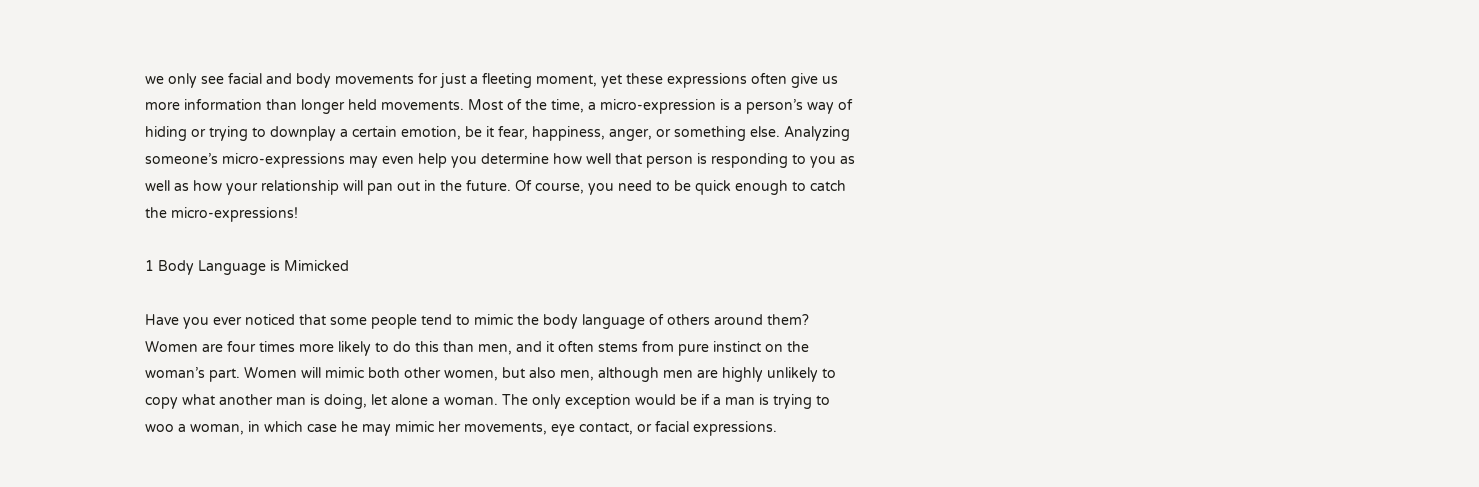we only see facial and body movements for just a fleeting moment, yet these expressions often give us more information than longer held movements. Most of the time, a micro-expression is a person’s way of hiding or trying to downplay a certain emotion, be it fear, happiness, anger, or something else. Analyzing someone’s micro-expressions may even help you determine how well that person is responding to you as well as how your relationship will pan out in the future. Of course, you need to be quick enough to catch the micro-expressions!

1 Body Language is Mimicked

Have you ever noticed that some people tend to mimic the body language of others around them? Women are four times more likely to do this than men, and it often stems from pure instinct on the woman’s part. Women will mimic both other women, but also men, although men are highly unlikely to copy what another man is doing, let alone a woman. The only exception would be if a man is trying to woo a woman, in which case he may mimic her movements, eye contact, or facial expressions.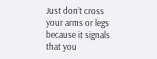Just don’t cross your arms or legs because it signals that you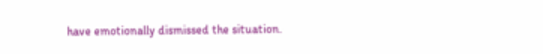have emotionally dismissed the situation.